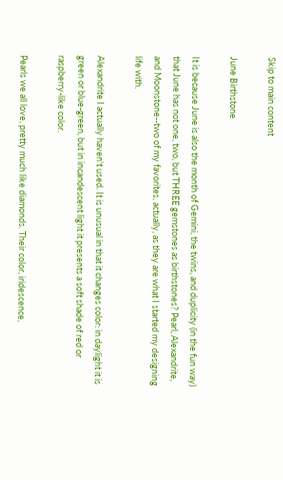Skip to main content

June Birthstone

It is because June is also the month of Gemini, the twins, and duplicity (in the fun way) that June has not one, two, but THREE gemstones as birthstones? Pearl, Alexandrite, and Moonstone--two of my favorites, actually, as they are what I started my designing life with.

Alexandrite I actually haven't used. It is unusual in that it changes color: in daylight it is green or blue-green, but in incandescent light it presents a soft shade of red or raspberry-like color.

Pearls we all love, pretty much like diamonds. Their color, iridescence,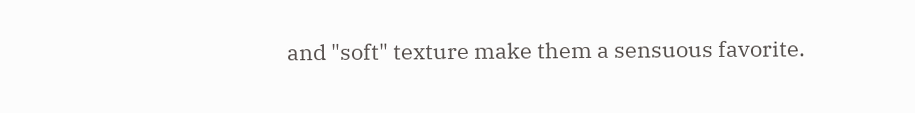and "soft" texture make them a sensuous favorite.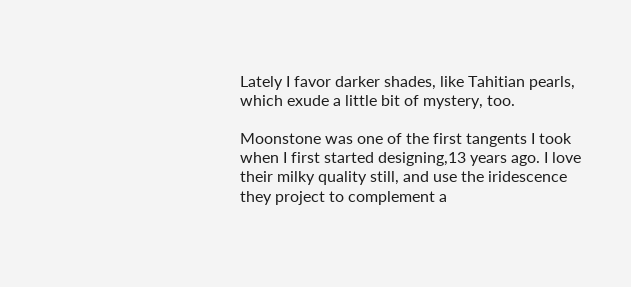Lately I favor darker shades, like Tahitian pearls, which exude a little bit of mystery, too.

Moonstone was one of the first tangents I took when I first started designing,13 years ago. I love their milky quality still, and use the iridescence they project to complement a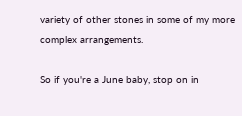variety of other stones in some of my more complex arrangements.

So if you're a June baby, stop on in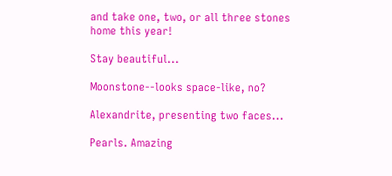and take one, two, or all three stones home this year!

Stay beautiful...

Moonstone--looks space-like, no?

Alexandrite, presenting two faces...

Pearls. Amazing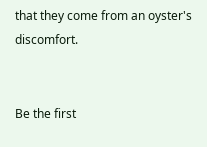that they come from an oyster's discomfort.


Be the first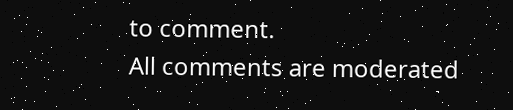to comment.
All comments are moderated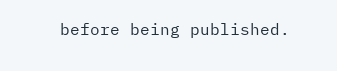before being published.